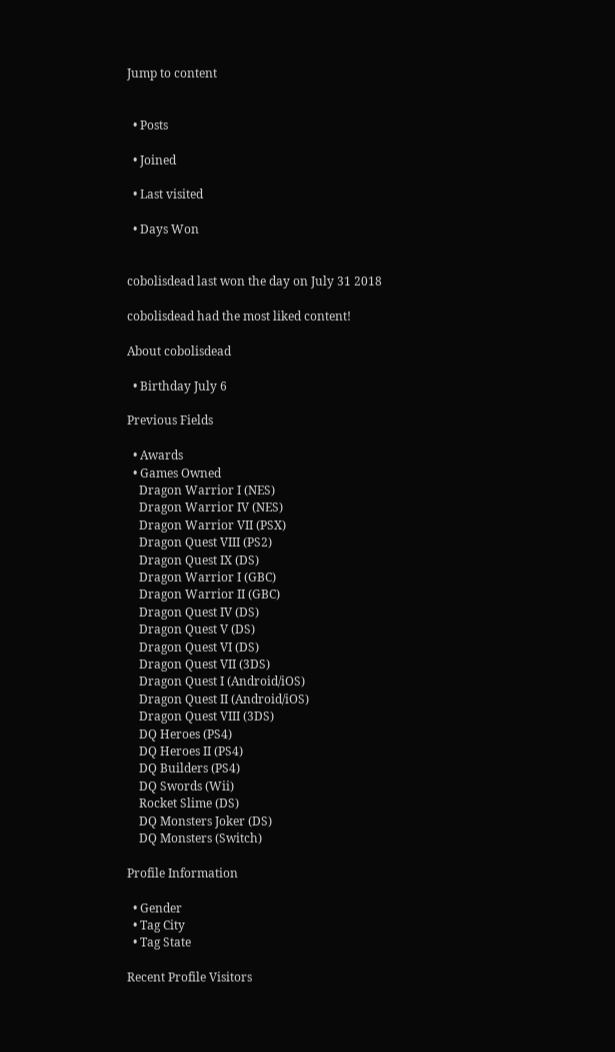Jump to content


  • Posts

  • Joined

  • Last visited

  • Days Won


cobolisdead last won the day on July 31 2018

cobolisdead had the most liked content!

About cobolisdead

  • Birthday July 6

Previous Fields

  • Awards
  • Games Owned
    Dragon Warrior I (NES)
    Dragon Warrior IV (NES)
    Dragon Warrior VII (PSX)
    Dragon Quest VIII (PS2)
    Dragon Quest IX (DS)
    Dragon Warrior I (GBC)
    Dragon Warrior II (GBC)
    Dragon Quest IV (DS)
    Dragon Quest V (DS)
    Dragon Quest VI (DS)
    Dragon Quest VII (3DS)
    Dragon Quest I (Android/iOS)
    Dragon Quest II (Android/iOS)
    Dragon Quest VIII (3DS)
    DQ Heroes (PS4)
    DQ Heroes II (PS4)
    DQ Builders (PS4)
    DQ Swords (Wii)
    Rocket Slime (DS)
    DQ Monsters Joker (DS)
    DQ Monsters (Switch)

Profile Information

  • Gender
  • Tag City
  • Tag State

Recent Profile Visitors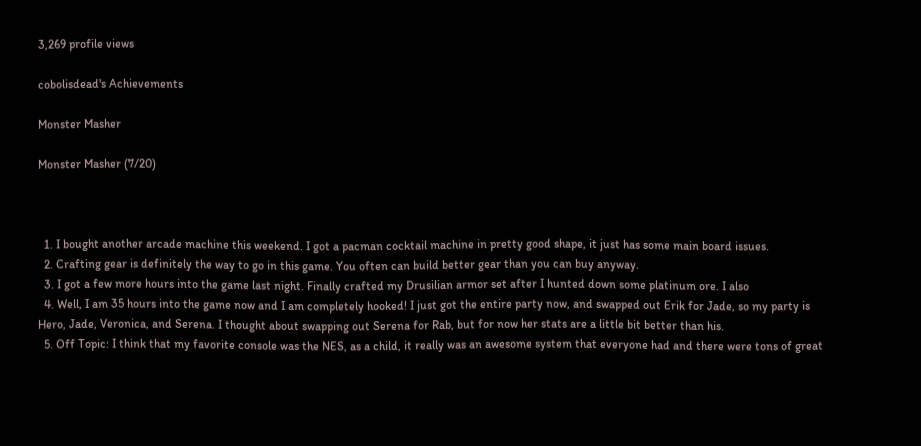3,269 profile views

cobolisdead's Achievements

Monster Masher

Monster Masher (7/20)



  1. I bought another arcade machine this weekend. I got a pacman cocktail machine in pretty good shape, it just has some main board issues.
  2. Crafting gear is definitely the way to go in this game. You often can build better gear than you can buy anyway.
  3. I got a few more hours into the game last night. Finally crafted my Drusilian armor set after I hunted down some platinum ore. I also
  4. Well, I am 35 hours into the game now and I am completely hooked! I just got the entire party now, and swapped out Erik for Jade, so my party is Hero, Jade, Veronica, and Serena. I thought about swapping out Serena for Rab, but for now her stats are a little bit better than his.
  5. Off Topic: I think that my favorite console was the NES, as a child, it really was an awesome system that everyone had and there were tons of great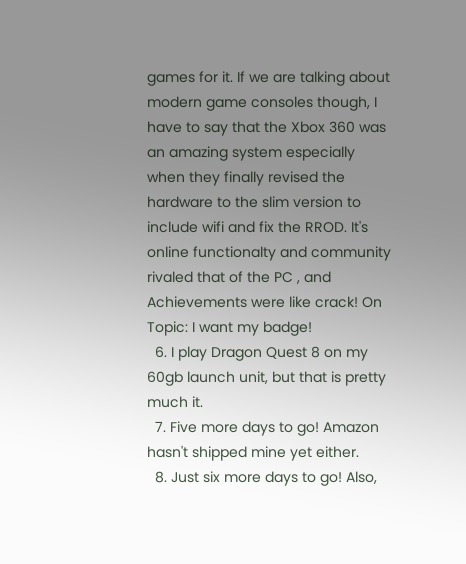games for it. If we are talking about modern game consoles though, I have to say that the Xbox 360 was an amazing system especially when they finally revised the hardware to the slim version to include wifi and fix the RROD. It's online functionalty and community rivaled that of the PC , and Achievements were like crack! On Topic: I want my badge!
  6. I play Dragon Quest 8 on my 60gb launch unit, but that is pretty much it.
  7. Five more days to go! Amazon hasn't shipped mine yet either.
  8. Just six more days to go! Also,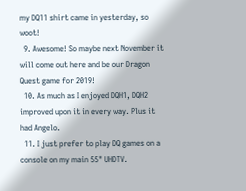my DQ11 shirt came in yesterday, so woot!
  9. Awesome! So maybe next November it will come out here and be our Dragon Quest game for 2019!
  10. As much as I enjoyed DQH1, DQH2 improved upon it in every way. Plus it had Angelo.
  11. I just prefer to play DQ games on a console on my main 55" UHDTV.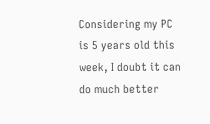Considering my PC is 5 years old this week, I doubt it can do much better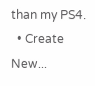than my PS4.
  • Create New...